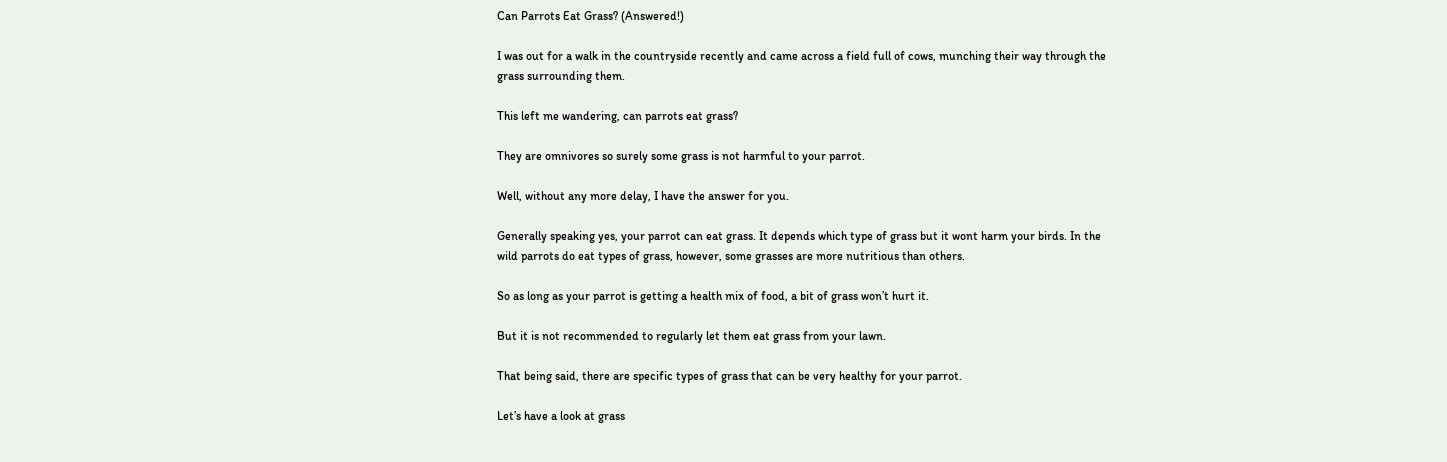Can Parrots Eat Grass? (Answered!)

I was out for a walk in the countryside recently and came across a field full of cows, munching their way through the grass surrounding them.

This left me wandering, can parrots eat grass?

They are omnivores so surely some grass is not harmful to your parrot.

Well, without any more delay, I have the answer for you.

Generally speaking yes, your parrot can eat grass. It depends which type of grass but it wont harm your birds. In the wild parrots do eat types of grass, however, some grasses are more nutritious than others.

So as long as your parrot is getting a health mix of food, a bit of grass won’t hurt it.

But it is not recommended to regularly let them eat grass from your lawn.

That being said, there are specific types of grass that can be very healthy for your parrot.

Let’s have a look at grass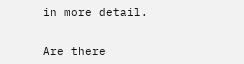in more detail.


Are there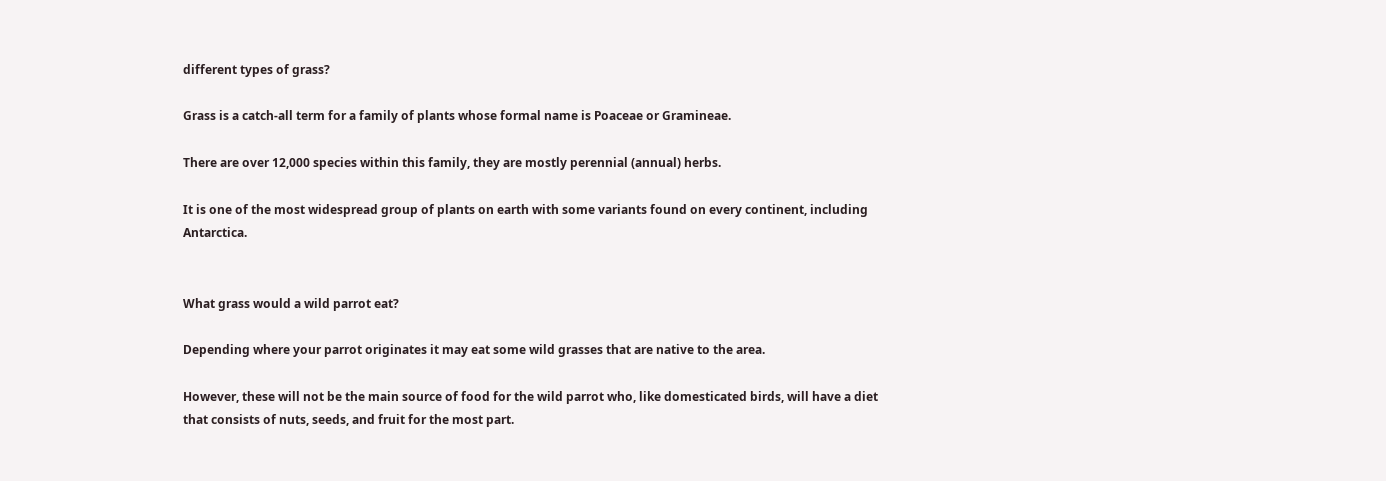different types of grass?

Grass is a catch-all term for a family of plants whose formal name is Poaceae or Gramineae.

There are over 12,000 species within this family, they are mostly perennial (annual) herbs.

It is one of the most widespread group of plants on earth with some variants found on every continent, including Antarctica.


What grass would a wild parrot eat?

Depending where your parrot originates it may eat some wild grasses that are native to the area.

However, these will not be the main source of food for the wild parrot who, like domesticated birds, will have a diet that consists of nuts, seeds, and fruit for the most part.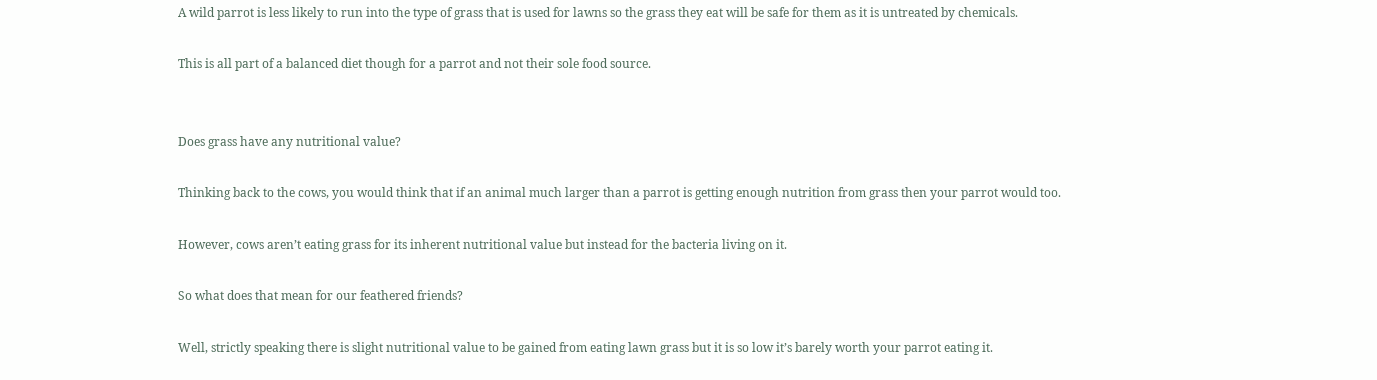A wild parrot is less likely to run into the type of grass that is used for lawns so the grass they eat will be safe for them as it is untreated by chemicals.

This is all part of a balanced diet though for a parrot and not their sole food source.


Does grass have any nutritional value?

Thinking back to the cows, you would think that if an animal much larger than a parrot is getting enough nutrition from grass then your parrot would too.

However, cows aren’t eating grass for its inherent nutritional value but instead for the bacteria living on it.

So what does that mean for our feathered friends?

Well, strictly speaking there is slight nutritional value to be gained from eating lawn grass but it is so low it’s barely worth your parrot eating it.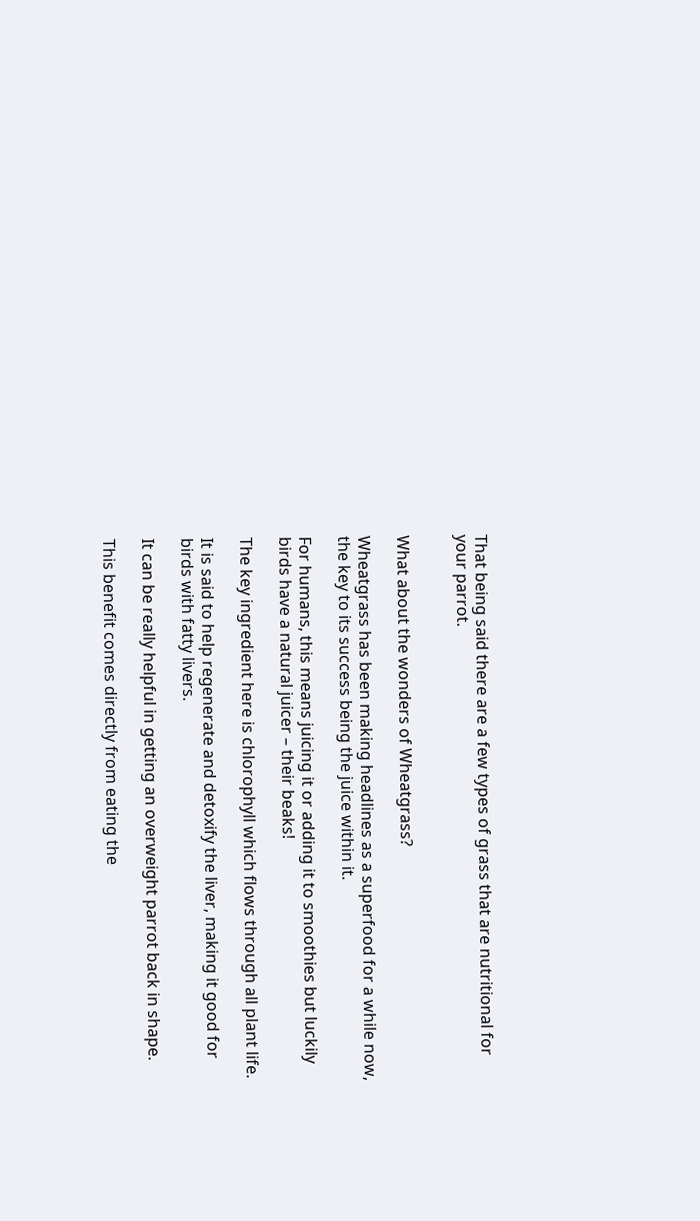That being said there are a few types of grass that are nutritional for your parrot.


What about the wonders of Wheatgrass?

Wheatgrass has been making headlines as a superfood for a while now, the key to its success being the juice within it.

For humans, this means juicing it or adding it to smoothies but luckily birds have a natural juicer – their beaks!

The key ingredient here is chlorophyll which flows through all plant life.

It is said to help regenerate and detoxify the liver, making it good for birds with fatty livers.

It can be really helpful in getting an overweight parrot back in shape.

This benefit comes directly from eating the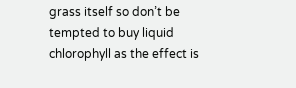grass itself so don’t be tempted to buy liquid chlorophyll as the effect is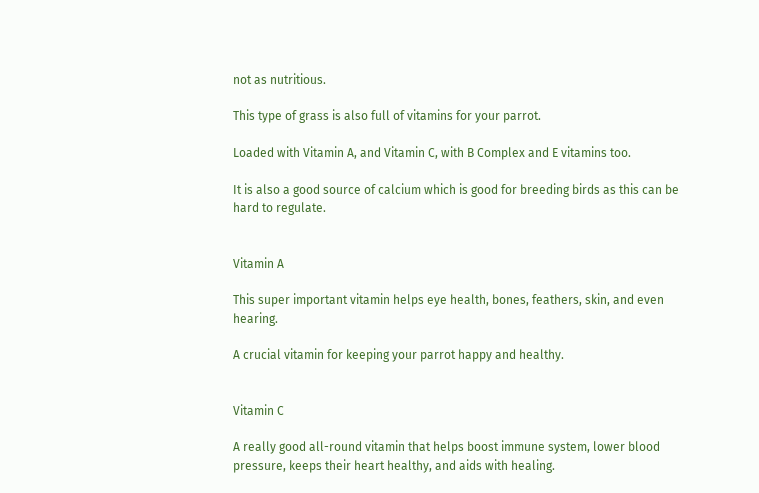not as nutritious.

This type of grass is also full of vitamins for your parrot.

Loaded with Vitamin A, and Vitamin C, with B Complex and E vitamins too.

It is also a good source of calcium which is good for breeding birds as this can be hard to regulate.


Vitamin A

This super important vitamin helps eye health, bones, feathers, skin, and even hearing.

A crucial vitamin for keeping your parrot happy and healthy.


Vitamin C

A really good all-round vitamin that helps boost immune system, lower blood pressure, keeps their heart healthy, and aids with healing.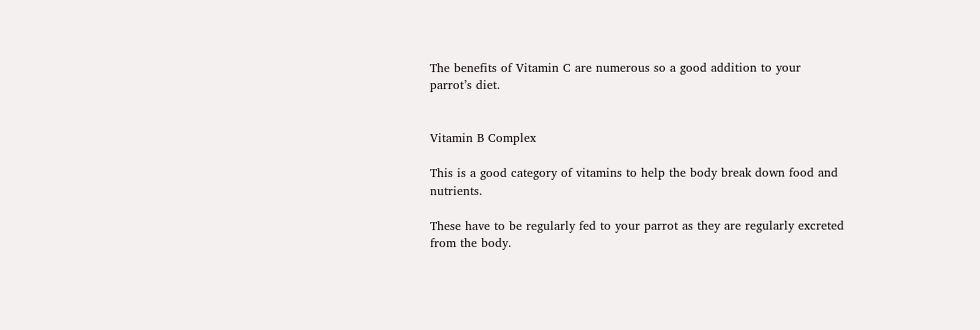The benefits of Vitamin C are numerous so a good addition to your parrot’s diet.


Vitamin B Complex

This is a good category of vitamins to help the body break down food and nutrients.

These have to be regularly fed to your parrot as they are regularly excreted from the body.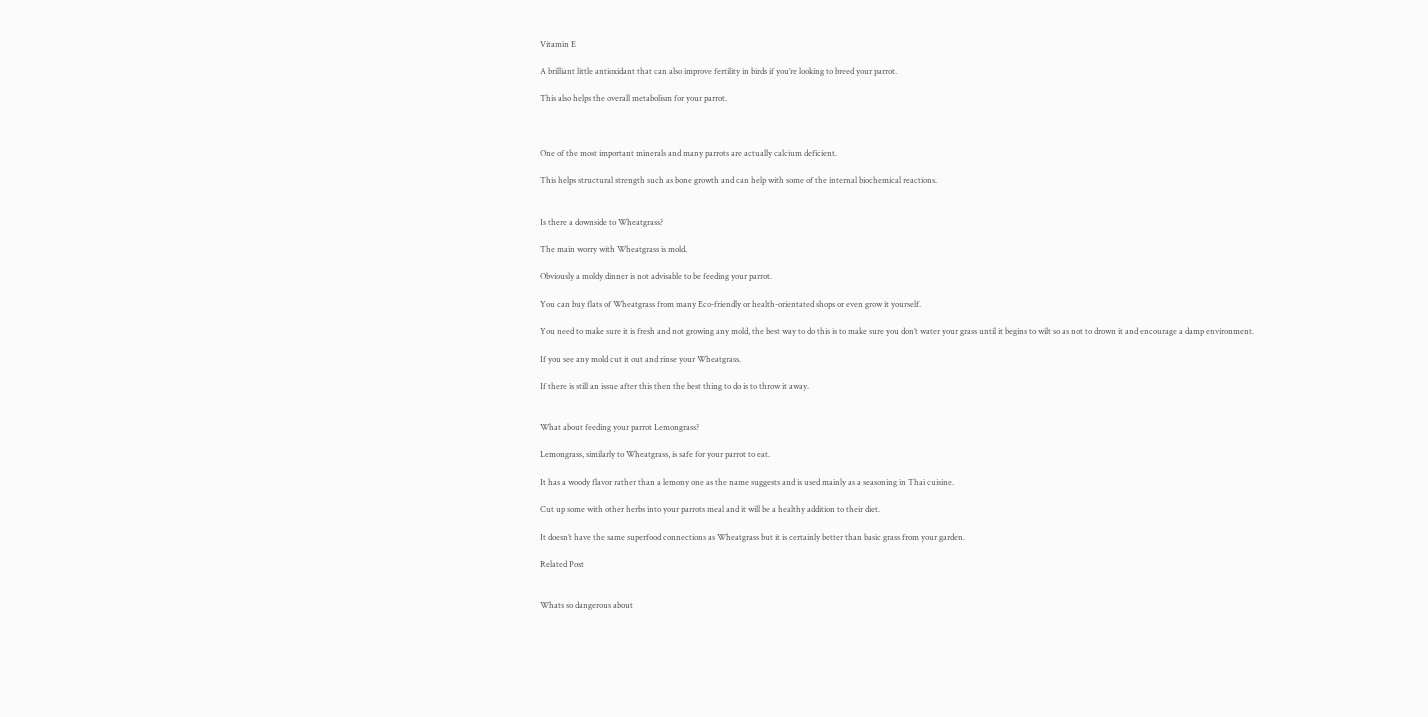Vitamin E

A brilliant little antioxidant that can also improve fertility in birds if you’re looking to breed your parrot.

This also helps the overall metabolism for your parrot.



One of the most important minerals and many parrots are actually calcium deficient.

This helps structural strength such as bone growth and can help with some of the internal biochemical reactions.


Is there a downside to Wheatgrass?

The main worry with Wheatgrass is mold.

Obviously a moldy dinner is not advisable to be feeding your parrot.

You can buy flats of Wheatgrass from many Eco-friendly or health-orientated shops or even grow it yourself.

You need to make sure it is fresh and not growing any mold, the best way to do this is to make sure you don’t water your grass until it begins to wilt so as not to drown it and encourage a damp environment.

If you see any mold cut it out and rinse your Wheatgrass.

If there is still an issue after this then the best thing to do is to throw it away.


What about feeding your parrot Lemongrass?

Lemongrass, similarly to Wheatgrass, is safe for your parrot to eat.

It has a woody flavor rather than a lemony one as the name suggests and is used mainly as a seasoning in Thai cuisine.

Cut up some with other herbs into your parrots meal and it will be a healthy addition to their diet.

It doesn’t have the same superfood connections as Wheatgrass but it is certainly better than basic grass from your garden.

Related Post


Whats so dangerous about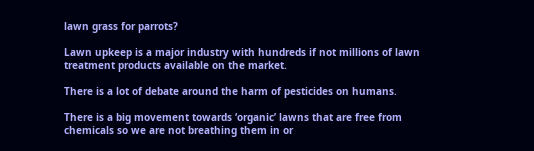lawn grass for parrots?

Lawn upkeep is a major industry with hundreds if not millions of lawn treatment products available on the market.

There is a lot of debate around the harm of pesticides on humans.

There is a big movement towards ‘organic’ lawns that are free from chemicals so we are not breathing them in or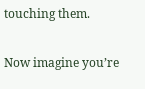touching them.

Now imagine you’re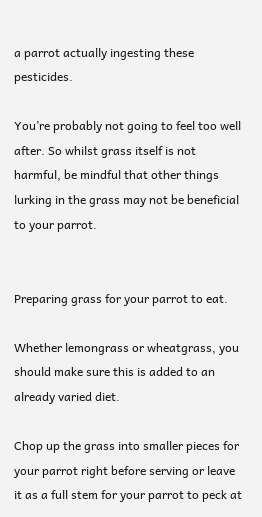a parrot actually ingesting these pesticides.

You’re probably not going to feel too well after. So whilst grass itself is not harmful, be mindful that other things lurking in the grass may not be beneficial to your parrot.


Preparing grass for your parrot to eat.

Whether lemongrass or wheatgrass, you should make sure this is added to an already varied diet.

Chop up the grass into smaller pieces for your parrot right before serving or leave it as a full stem for your parrot to peck at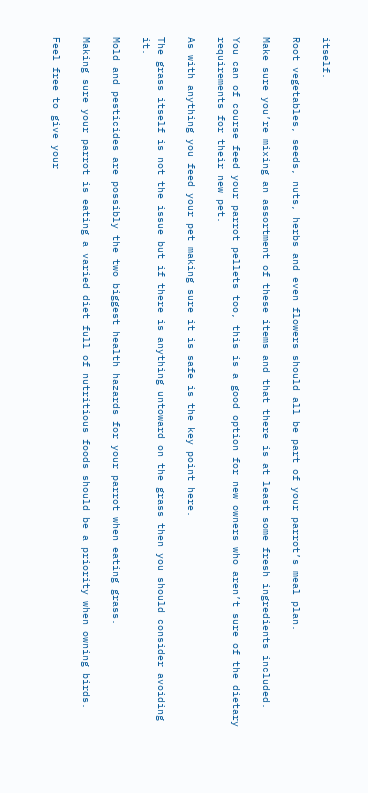itself.

Root vegetables, seeds, nuts, herbs and even flowers should all be part of your parrot’s meal plan.

Make sure you’re mixing an assortment of these items and that there is at least some fresh ingredients included.

You can of course feed your parrot pellets too, this is a good option for new owners who aren’t sure of the dietary requirements for their new pet.

As with anything you feed your pet making sure it is safe is the key point here.

The grass itself is not the issue but if there is anything untoward on the grass then you should consider avoiding it.

Mold and pesticides are possibly the two biggest health hazards for your parrot when eating grass.

Making sure your parrot is eating a varied diet full of nutritious foods should be a priority when owning birds.

Feel free to give your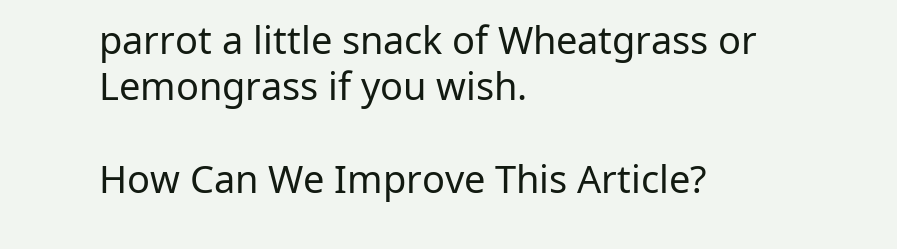parrot a little snack of Wheatgrass or Lemongrass if you wish.

How Can We Improve This Article?